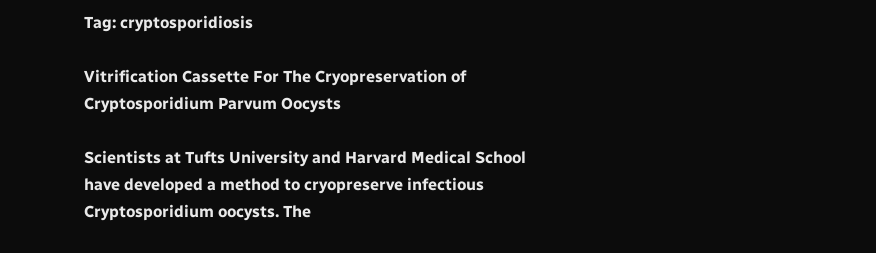Tag: cryptosporidiosis

Vitrification Cassette For The Cryopreservation of Cryptosporidium Parvum Oocysts

Scientists at Tufts University and Harvard Medical School have developed a method to cryopreserve infectious Cryptosporidium oocysts. The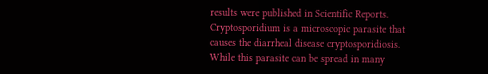results were published in Scientific Reports. Cryptosporidium is a microscopic parasite that causes the diarrheal disease cryptosporidiosis. While this parasite can be spread in many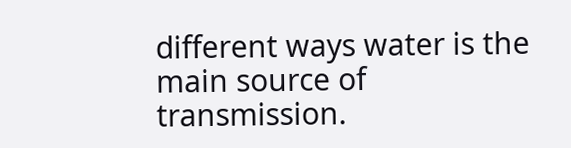different ways water is the main source of transmission.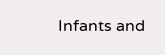Infants and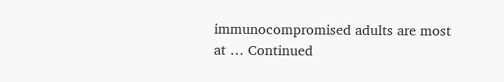immunocompromised adults are most at … Continued